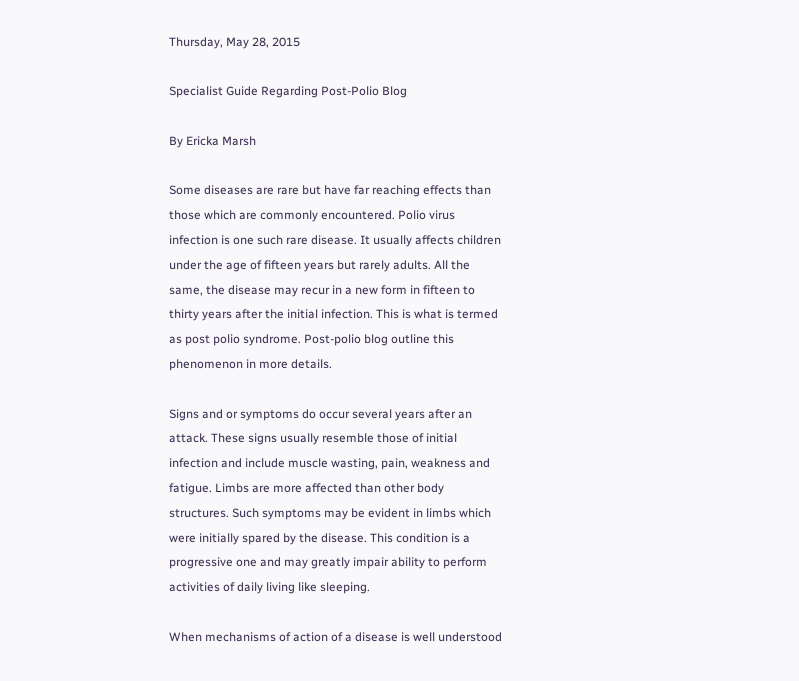Thursday, May 28, 2015

Specialist Guide Regarding Post-Polio Blog

By Ericka Marsh

Some diseases are rare but have far reaching effects than those which are commonly encountered. Polio virus infection is one such rare disease. It usually affects children under the age of fifteen years but rarely adults. All the same, the disease may recur in a new form in fifteen to thirty years after the initial infection. This is what is termed as post polio syndrome. Post-polio blog outline this phenomenon in more details.

Signs and or symptoms do occur several years after an attack. These signs usually resemble those of initial infection and include muscle wasting, pain, weakness and fatigue. Limbs are more affected than other body structures. Such symptoms may be evident in limbs which were initially spared by the disease. This condition is a progressive one and may greatly impair ability to perform activities of daily living like sleeping.

When mechanisms of action of a disease is well understood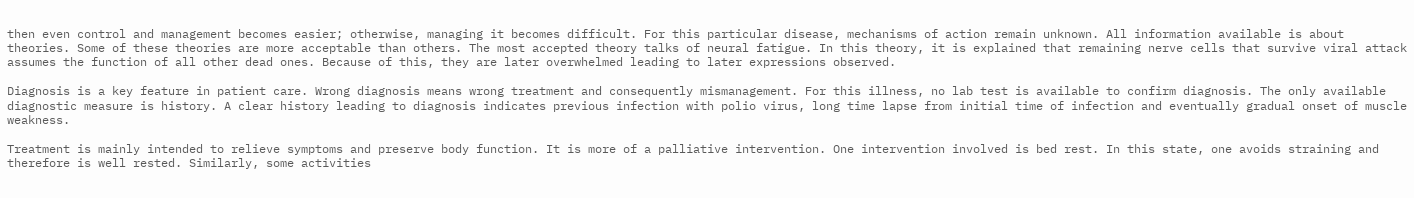then even control and management becomes easier; otherwise, managing it becomes difficult. For this particular disease, mechanisms of action remain unknown. All information available is about theories. Some of these theories are more acceptable than others. The most accepted theory talks of neural fatigue. In this theory, it is explained that remaining nerve cells that survive viral attack assumes the function of all other dead ones. Because of this, they are later overwhelmed leading to later expressions observed.

Diagnosis is a key feature in patient care. Wrong diagnosis means wrong treatment and consequently mismanagement. For this illness, no lab test is available to confirm diagnosis. The only available diagnostic measure is history. A clear history leading to diagnosis indicates previous infection with polio virus, long time lapse from initial time of infection and eventually gradual onset of muscle weakness.

Treatment is mainly intended to relieve symptoms and preserve body function. It is more of a palliative intervention. One intervention involved is bed rest. In this state, one avoids straining and therefore is well rested. Similarly, some activities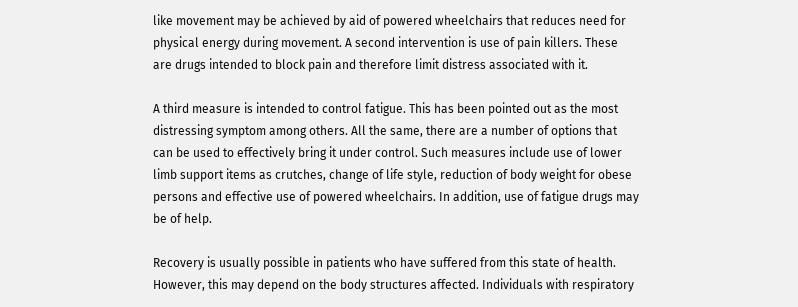like movement may be achieved by aid of powered wheelchairs that reduces need for physical energy during movement. A second intervention is use of pain killers. These are drugs intended to block pain and therefore limit distress associated with it.

A third measure is intended to control fatigue. This has been pointed out as the most distressing symptom among others. All the same, there are a number of options that can be used to effectively bring it under control. Such measures include use of lower limb support items as crutches, change of life style, reduction of body weight for obese persons and effective use of powered wheelchairs. In addition, use of fatigue drugs may be of help.

Recovery is usually possible in patients who have suffered from this state of health. However, this may depend on the body structures affected. Individuals with respiratory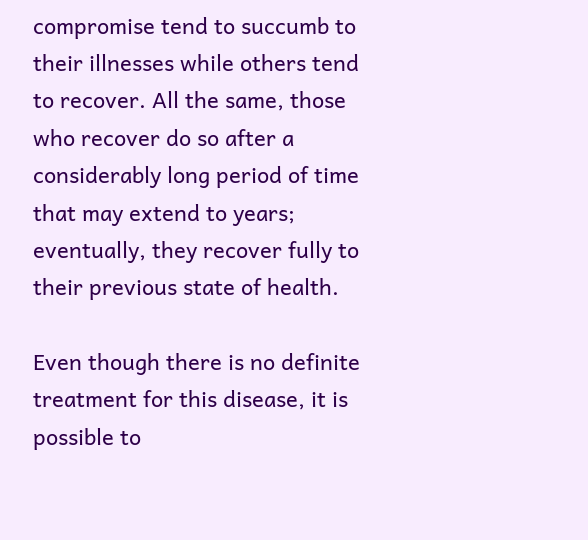compromise tend to succumb to their illnesses while others tend to recover. All the same, those who recover do so after a considerably long period of time that may extend to years; eventually, they recover fully to their previous state of health.

Even though there is no definite treatment for this disease, it is possible to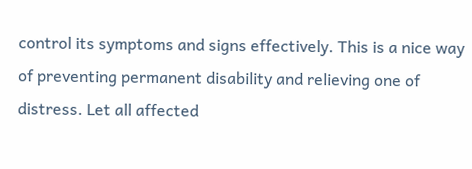control its symptoms and signs effectively. This is a nice way of preventing permanent disability and relieving one of distress. Let all affected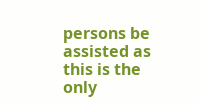persons be assisted as this is the only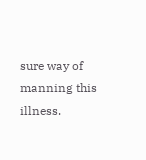sure way of manning this illness.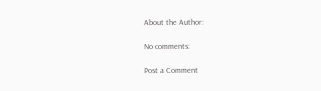About the Author:

No comments:

Post a Comment